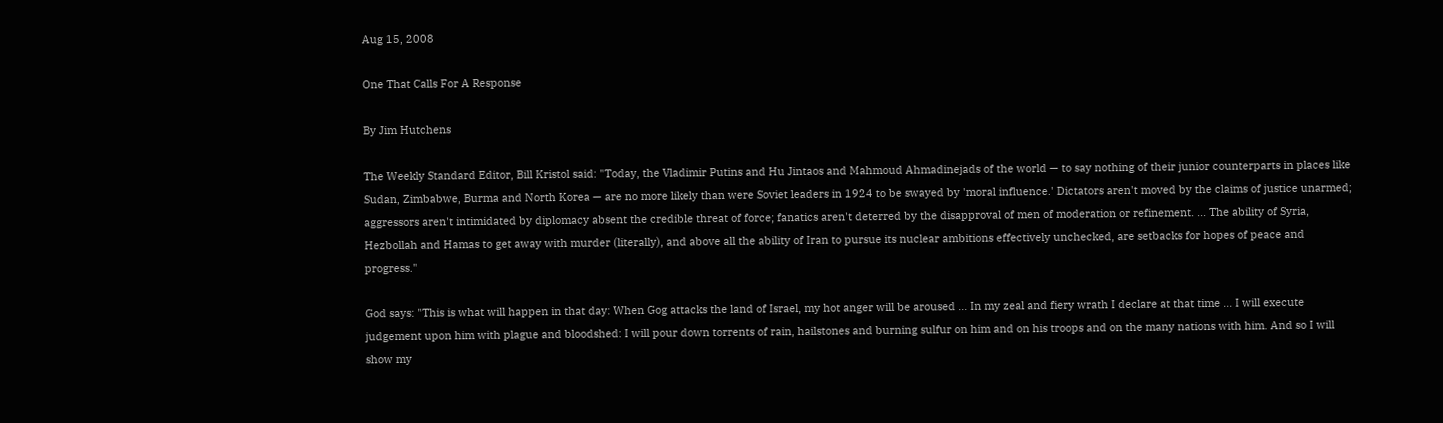Aug 15, 2008

One That Calls For A Response

By Jim Hutchens

The Weekly Standard Editor, Bill Kristol said: "Today, the Vladimir Putins and Hu Jintaos and Mahmoud Ahmadinejads of the world — to say nothing of their junior counterparts in places like Sudan, Zimbabwe, Burma and North Korea — are no more likely than were Soviet leaders in 1924 to be swayed by 'moral influence.' Dictators aren't moved by the claims of justice unarmed; aggressors aren't intimidated by diplomacy absent the credible threat of force; fanatics aren't deterred by the disapproval of men of moderation or refinement. ... The ability of Syria, Hezbollah and Hamas to get away with murder (literally), and above all the ability of Iran to pursue its nuclear ambitions effectively unchecked, are setbacks for hopes of peace and progress."

God says: "This is what will happen in that day: When Gog attacks the land of Israel, my hot anger will be aroused ... In my zeal and fiery wrath I declare at that time ... I will execute judgement upon him with plague and bloodshed: I will pour down torrents of rain, hailstones and burning sulfur on him and on his troops and on the many nations with him. And so I will show my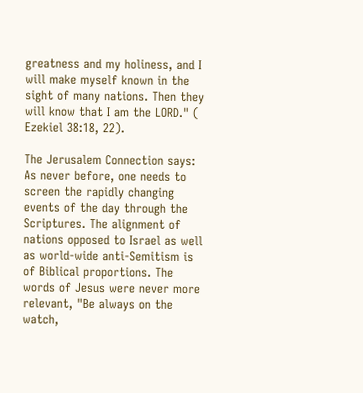greatness and my holiness, and I will make myself known in the sight of many nations. Then they will know that I am the LORD." ( Ezekiel 38:18, 22).

The Jerusalem Connection says: As never before, one needs to screen the rapidly changing events of the day through the Scriptures. The alignment of nations opposed to Israel as well as world-wide anti-Semitism is of Biblical proportions. The words of Jesus were never more relevant, "Be always on the watch,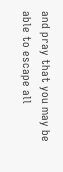and pray that you may be able to escape all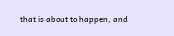that is about to happen, and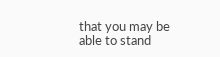that you may be able to stand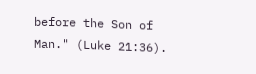before the Son of Man." (Luke 21:36).